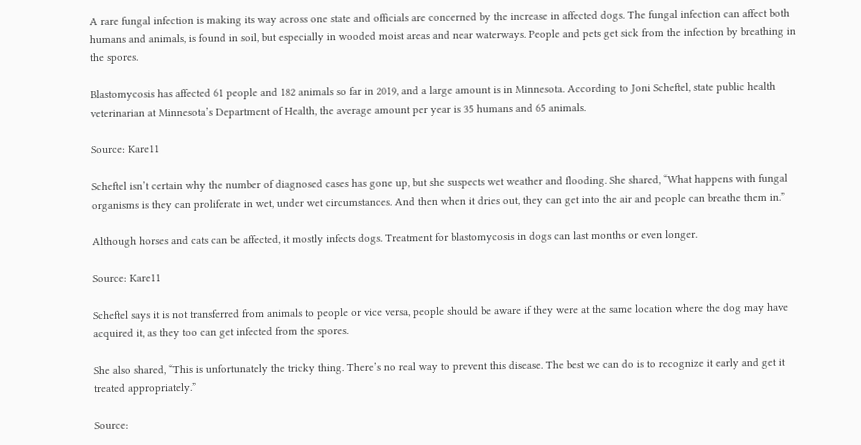A rare fungal infection is making its way across one state and officials are concerned by the increase in affected dogs. The fungal infection can affect both humans and animals, is found in soil, but especially in wooded moist areas and near waterways. People and pets get sick from the infection by breathing in the spores.

Blastomycosis has affected 61 people and 182 animals so far in 2019, and a large amount is in Minnesota. According to Joni Scheftel, state public health veterinarian at Minnesota’s Department of Health, the average amount per year is 35 humans and 65 animals.

Source: Kare11

Scheftel isn’t certain why the number of diagnosed cases has gone up, but she suspects wet weather and flooding. She shared, “What happens with fungal organisms is they can proliferate in wet, under wet circumstances. And then when it dries out, they can get into the air and people can breathe them in.”

Although horses and cats can be affected, it mostly infects dogs. Treatment for blastomycosis in dogs can last months or even longer.

Source: Kare11

Scheftel says it is not transferred from animals to people or vice versa, people should be aware if they were at the same location where the dog may have acquired it, as they too can get infected from the spores.

She also shared, “This is unfortunately the tricky thing. There’s no real way to prevent this disease. The best we can do is to recognize it early and get it treated appropriately.”

Source: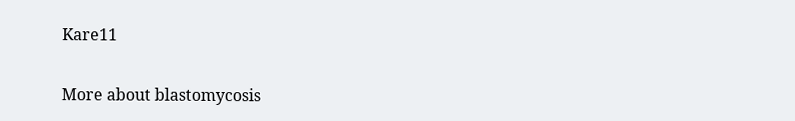Kare11

More about blastomycosis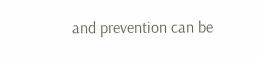and prevention can be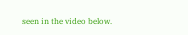seen in the video below.